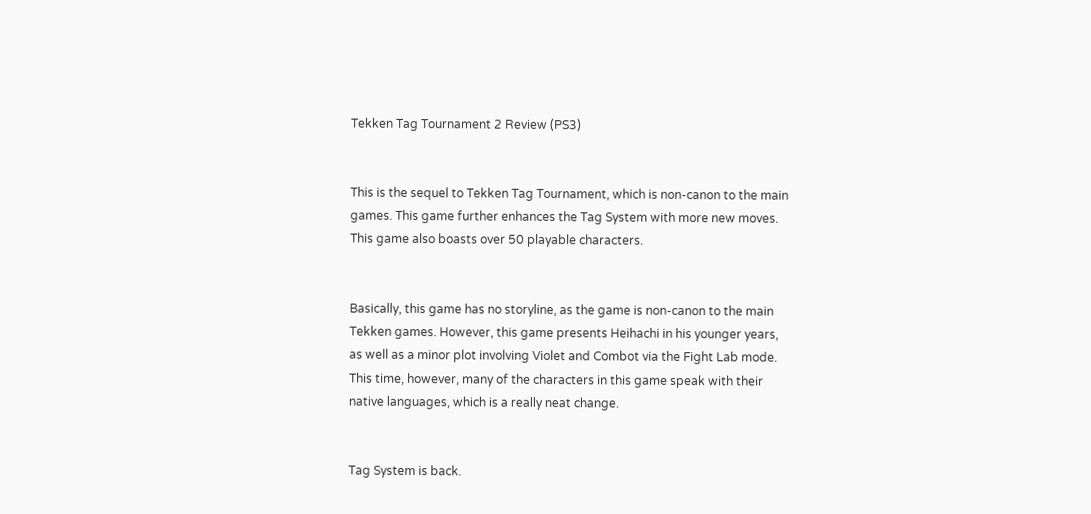Tekken Tag Tournament 2 Review (PS3)


This is the sequel to Tekken Tag Tournament, which is non-canon to the main games. This game further enhances the Tag System with more new moves. This game also boasts over 50 playable characters.


Basically, this game has no storyline, as the game is non-canon to the main Tekken games. However, this game presents Heihachi in his younger years, as well as a minor plot involving Violet and Combot via the Fight Lab mode. This time, however, many of the characters in this game speak with their native languages, which is a really neat change.


Tag System is back.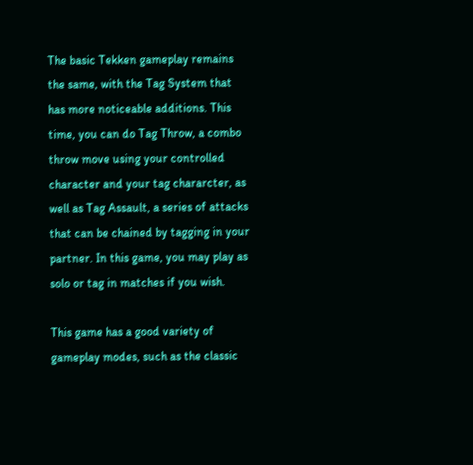The basic Tekken gameplay remains the same, with the Tag System that has more noticeable additions. This time, you can do Tag Throw, a combo throw move using your controlled character and your tag chararcter, as well as Tag Assault, a series of attacks that can be chained by tagging in your partner. In this game, you may play as solo or tag in matches if you wish.

This game has a good variety of gameplay modes, such as the classic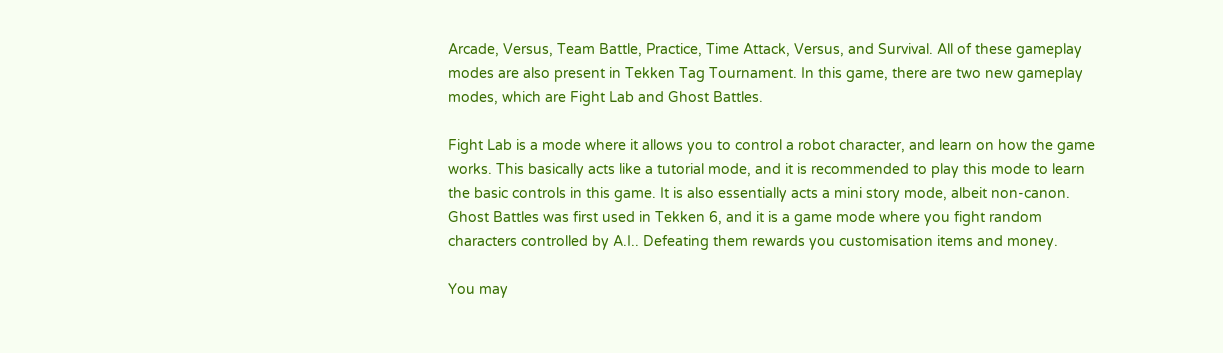Arcade, Versus, Team Battle, Practice, Time Attack, Versus, and Survival. All of these gameplay modes are also present in Tekken Tag Tournament. In this game, there are two new gameplay modes, which are Fight Lab and Ghost Battles.

Fight Lab is a mode where it allows you to control a robot character, and learn on how the game works. This basically acts like a tutorial mode, and it is recommended to play this mode to learn the basic controls in this game. It is also essentially acts a mini story mode, albeit non-canon. Ghost Battles was first used in Tekken 6, and it is a game mode where you fight random characters controlled by A.I.. Defeating them rewards you customisation items and money.

You may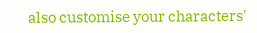also customise your characters'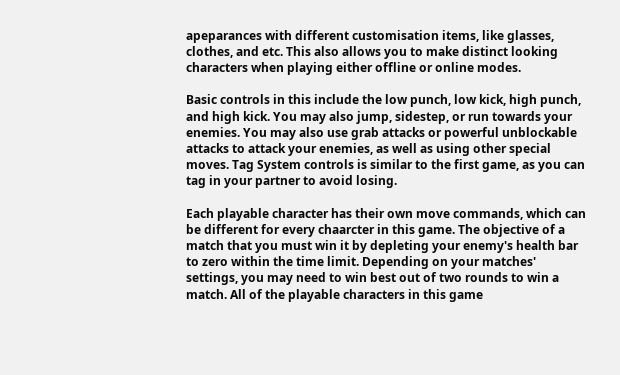apeparances with different customisation items, like glasses, clothes, and etc. This also allows you to make distinct looking characters when playing either offline or online modes.

Basic controls in this include the low punch, low kick, high punch, and high kick. You may also jump, sidestep, or run towards your enemies. You may also use grab attacks or powerful unblockable attacks to attack your enemies, as well as using other special moves. Tag System controls is similar to the first game, as you can tag in your partner to avoid losing.

Each playable character has their own move commands, which can be different for every chaarcter in this game. The objective of a match that you must win it by depleting your enemy's health bar to zero within the time limit. Depending on your matches' settings, you may need to win best out of two rounds to win a match. All of the playable characters in this game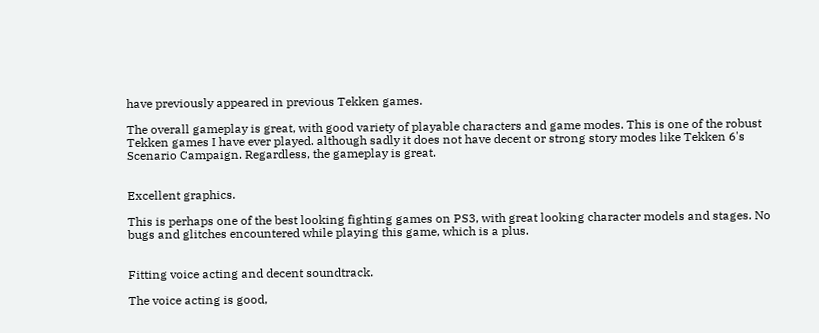have previously appeared in previous Tekken games.

The overall gameplay is great, with good variety of playable characters and game modes. This is one of the robust Tekken games I have ever played. although sadly it does not have decent or strong story modes like Tekken 6's Scenario Campaign. Regardless, the gameplay is great.


Excellent graphics.

This is perhaps one of the best looking fighting games on PS3, with great looking character models and stages. No bugs and glitches encountered while playing this game, which is a plus.


Fitting voice acting and decent soundtrack.

The voice acting is good,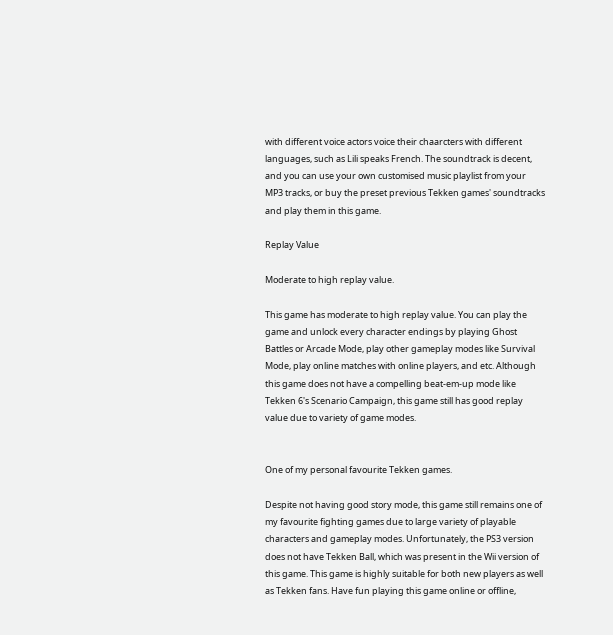with different voice actors voice their chaarcters with different languages, such as Lili speaks French. The soundtrack is decent, and you can use your own customised music playlist from your MP3 tracks, or buy the preset previous Tekken games' soundtracks and play them in this game.

Replay Value

Moderate to high replay value.

This game has moderate to high replay value. You can play the game and unlock every character endings by playing Ghost Battles or Arcade Mode, play other gameplay modes like Survival Mode, play online matches with online players, and etc. Although this game does not have a compelling beat-em-up mode like Tekken 6's Scenario Campaign, this game still has good replay value due to variety of game modes.


One of my personal favourite Tekken games.

Despite not having good story mode, this game still remains one of my favourite fighting games due to large variety of playable characters and gameplay modes. Unfortunately, the PS3 version does not have Tekken Ball, which was present in the Wii version of this game. This game is highly suitable for both new players as well as Tekken fans. Have fun playing this game online or offline,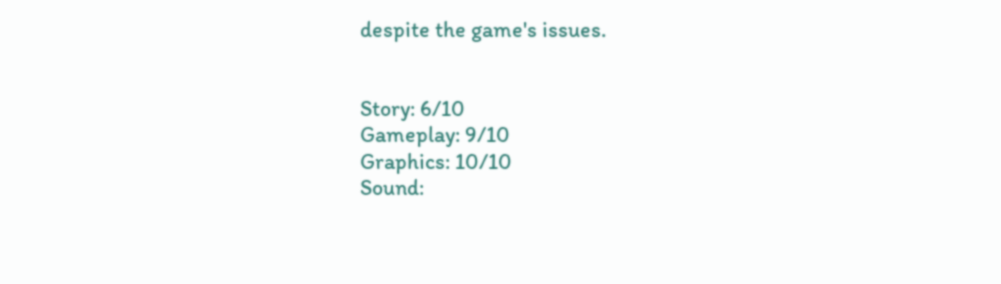despite the game's issues.


Story: 6/10
Gameplay: 9/10
Graphics: 10/10
Sound: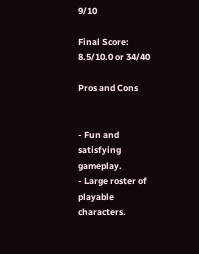9/10

Final Score: 8.5/10.0 or 34/40

Pros and Cons


- Fun and satisfying gameplay.
- Large roster of playable characters.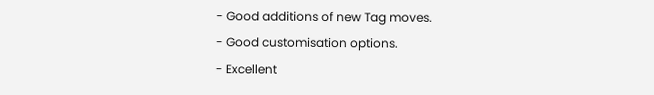- Good additions of new Tag moves.
- Good customisation options.
- Excellent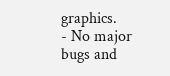graphics.
- No major bugs and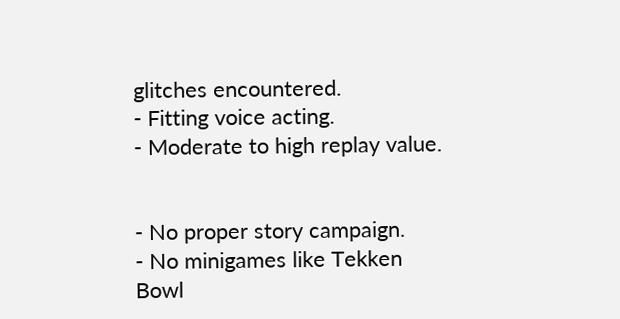glitches encountered.
- Fitting voice acting.
- Moderate to high replay value.


- No proper story campaign.
- No minigames like Tekken Bowl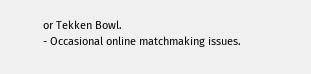or Tekken Bowl.
- Occasional online matchmaking issues.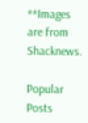**Images are from Shacknews.

Popular Posts